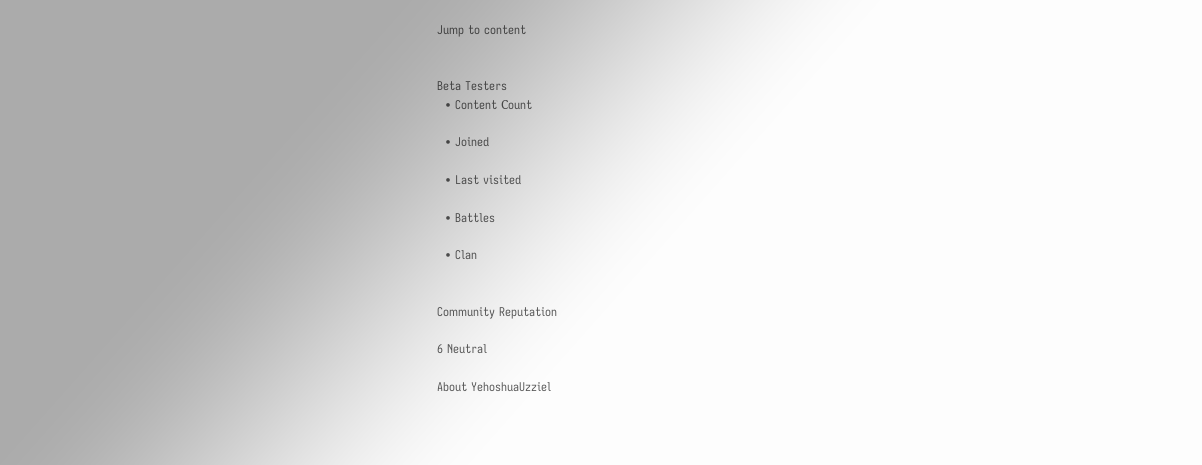Jump to content


Beta Testers
  • Content Сount

  • Joined

  • Last visited

  • Battles

  • Clan


Community Reputation

6 Neutral

About YehoshuaUzziel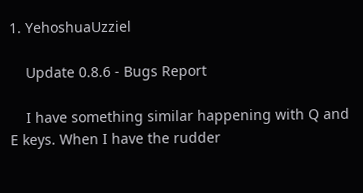1. YehoshuaUzziel

    Update 0.8.6 - Bugs Report

    I have something similar happening with Q and E keys. When I have the rudder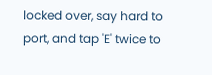locked over, say hard to port, and tap 'E' twice to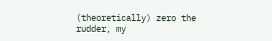(theoretically) zero the rudder, my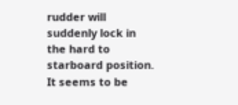rudder will suddenly lock in the hard to starboard position. It seems to be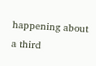happening about a third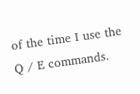of the time I use the Q / E commands.